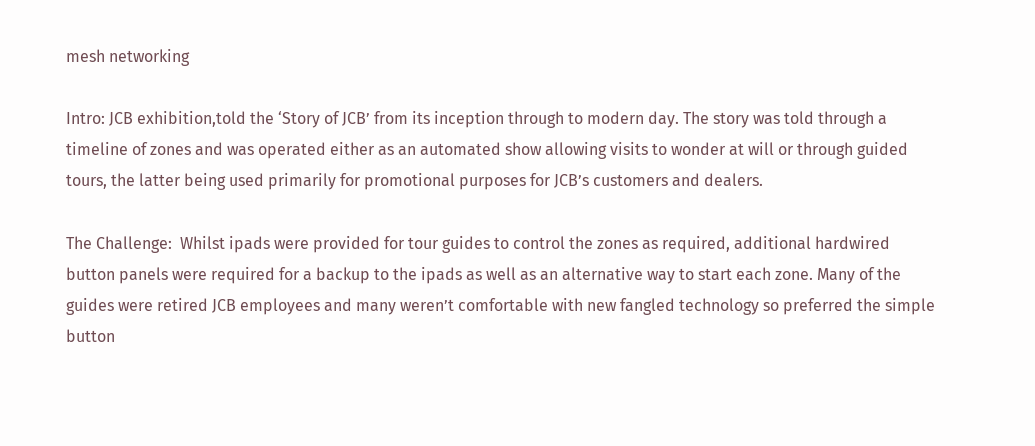mesh networking

Intro: JCB exhibition,told the ‘Story of JCB’ from its inception through to modern day. The story was told through a timeline of zones and was operated either as an automated show allowing visits to wonder at will or through guided tours, the latter being used primarily for promotional purposes for JCB’s customers and dealers.

The Challenge:  Whilst ipads were provided for tour guides to control the zones as required, additional hardwired button panels were required for a backup to the ipads as well as an alternative way to start each zone. Many of the guides were retired JCB employees and many weren’t comfortable with new fangled technology so preferred the simple button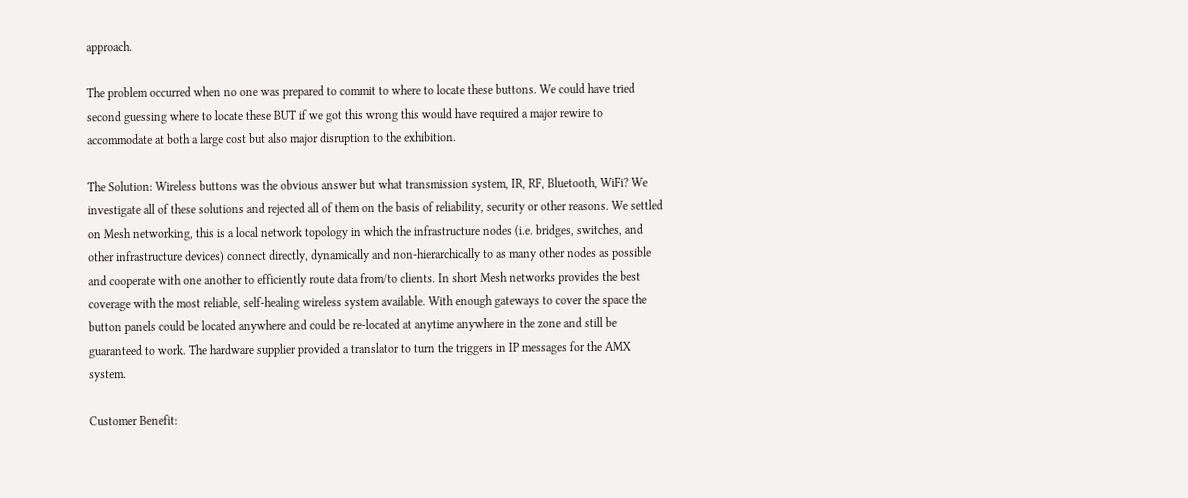approach.

The problem occurred when no one was prepared to commit to where to locate these buttons. We could have tried second guessing where to locate these BUT if we got this wrong this would have required a major rewire to accommodate at both a large cost but also major disruption to the exhibition.

The Solution: Wireless buttons was the obvious answer but what transmission system, IR, RF, Bluetooth, WiFi? We investigate all of these solutions and rejected all of them on the basis of reliability, security or other reasons. We settled on Mesh networking, this is a local network topology in which the infrastructure nodes (i.e. bridges, switches, and other infrastructure devices) connect directly, dynamically and non-hierarchically to as many other nodes as possible and cooperate with one another to efficiently route data from/to clients. In short Mesh networks provides the best coverage with the most reliable, self-healing wireless system available. With enough gateways to cover the space the button panels could be located anywhere and could be re-located at anytime anywhere in the zone and still be guaranteed to work. The hardware supplier provided a translator to turn the triggers in IP messages for the AMX system.

Customer Benefit: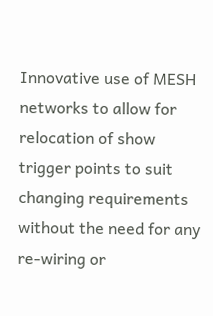Innovative use of MESH networks to allow for relocation of show trigger points to suit changing requirements without the need for any re-wiring or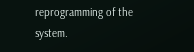reprogramming of the system.